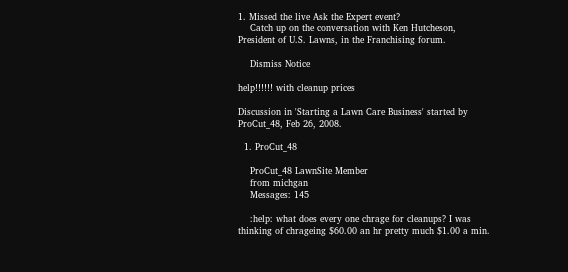1. Missed the live Ask the Expert event?
    Catch up on the conversation with Ken Hutcheson, President of U.S. Lawns, in the Franchising forum.

    Dismiss Notice

help!!!!!! with cleanup prices

Discussion in 'Starting a Lawn Care Business' started by ProCut_48, Feb 26, 2008.

  1. ProCut_48

    ProCut_48 LawnSite Member
    from michgan
    Messages: 145

    :help: what does every one chrage for cleanups? I was thinking of chrageing $60.00 an hr pretty much $1.00 a min.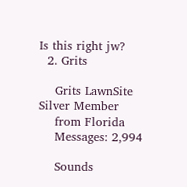Is this right jw?
  2. Grits

    Grits LawnSite Silver Member
    from Florida
    Messages: 2,994

    Sounds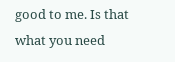good to me. Is that what you need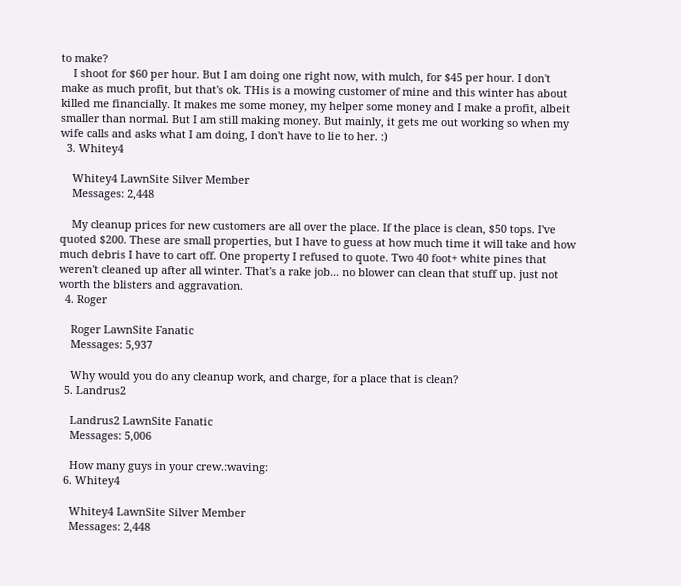to make?
    I shoot for $60 per hour. But I am doing one right now, with mulch, for $45 per hour. I don't make as much profit, but that's ok. THis is a mowing customer of mine and this winter has about killed me financially. It makes me some money, my helper some money and I make a profit, albeit smaller than normal. But I am still making money. But mainly, it gets me out working so when my wife calls and asks what I am doing, I don't have to lie to her. :)
  3. Whitey4

    Whitey4 LawnSite Silver Member
    Messages: 2,448

    My cleanup prices for new customers are all over the place. If the place is clean, $50 tops. I've quoted $200. These are small properties, but I have to guess at how much time it will take and how much debris I have to cart off. One property I refused to quote. Two 40 foot+ white pines that weren't cleaned up after all winter. That's a rake job... no blower can clean that stuff up. just not worth the blisters and aggravation.
  4. Roger

    Roger LawnSite Fanatic
    Messages: 5,937

    Why would you do any cleanup work, and charge, for a place that is clean?
  5. Landrus2

    Landrus2 LawnSite Fanatic
    Messages: 5,006

    How many guys in your crew.:waving:
  6. Whitey4

    Whitey4 LawnSite Silver Member
    Messages: 2,448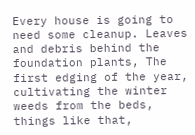Every house is going to need some cleanup. Leaves and debris behind the foundation plants, The first edging of the year, cultivating the winter weeds from the beds, things like that,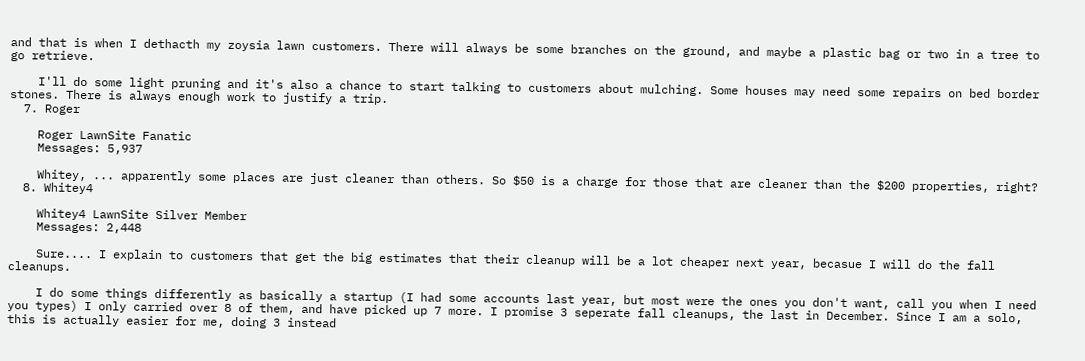and that is when I dethacth my zoysia lawn customers. There will always be some branches on the ground, and maybe a plastic bag or two in a tree to go retrieve.

    I'll do some light pruning and it's also a chance to start talking to customers about mulching. Some houses may need some repairs on bed border stones. There is always enough work to justify a trip.
  7. Roger

    Roger LawnSite Fanatic
    Messages: 5,937

    Whitey, ... apparently some places are just cleaner than others. So $50 is a charge for those that are cleaner than the $200 properties, right?
  8. Whitey4

    Whitey4 LawnSite Silver Member
    Messages: 2,448

    Sure.... I explain to customers that get the big estimates that their cleanup will be a lot cheaper next year, becasue I will do the fall cleanups.

    I do some things differently as basically a startup (I had some accounts last year, but most were the ones you don't want, call you when I need you types) I only carried over 8 of them, and have picked up 7 more. I promise 3 seperate fall cleanups, the last in December. Since I am a solo, this is actually easier for me, doing 3 instead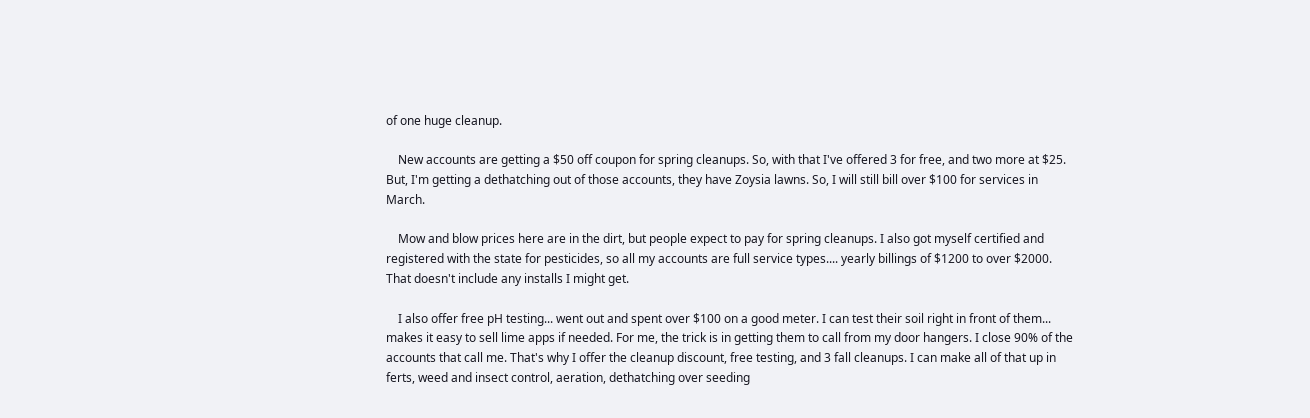of one huge cleanup.

    New accounts are getting a $50 off coupon for spring cleanups. So, with that I've offered 3 for free, and two more at $25. But, I'm getting a dethatching out of those accounts, they have Zoysia lawns. So, I will still bill over $100 for services in March.

    Mow and blow prices here are in the dirt, but people expect to pay for spring cleanups. I also got myself certified and registered with the state for pesticides, so all my accounts are full service types.... yearly billings of $1200 to over $2000. That doesn't include any installs I might get.

    I also offer free pH testing... went out and spent over $100 on a good meter. I can test their soil right in front of them... makes it easy to sell lime apps if needed. For me, the trick is in getting them to call from my door hangers. I close 90% of the accounts that call me. That's why I offer the cleanup discount, free testing, and 3 fall cleanups. I can make all of that up in ferts, weed and insect control, aeration, dethatching over seeding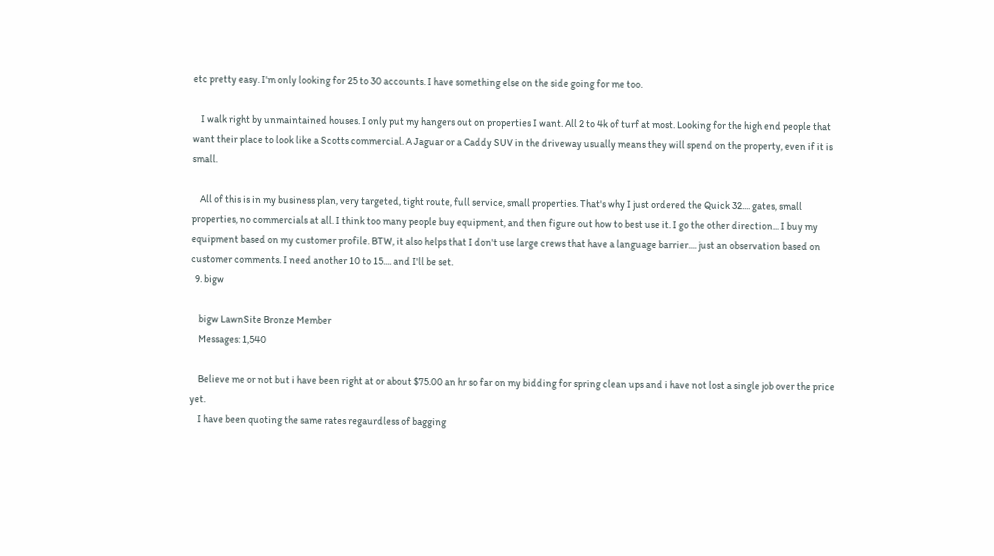etc pretty easy. I'm only looking for 25 to 30 accounts. I have something else on the side going for me too.

    I walk right by unmaintained houses. I only put my hangers out on properties I want. All 2 to 4k of turf at most. Looking for the high end people that want their place to look like a Scotts commercial. A Jaguar or a Caddy SUV in the driveway usually means they will spend on the property, even if it is small.

    All of this is in my business plan, very targeted, tight route, full service, small properties. That's why I just ordered the Quick 32.... gates, small properties, no commercials at all. I think too many people buy equipment, and then figure out how to best use it. I go the other direction... I buy my equipment based on my customer profile. BTW, it also helps that I don't use large crews that have a language barrier.... just an observation based on customer comments. I need another 10 to 15.... and I'll be set.
  9. bigw

    bigw LawnSite Bronze Member
    Messages: 1,540

    Believe me or not but i have been right at or about $75.00 an hr so far on my bidding for spring clean ups and i have not lost a single job over the price yet.
    I have been quoting the same rates regaurdless of bagging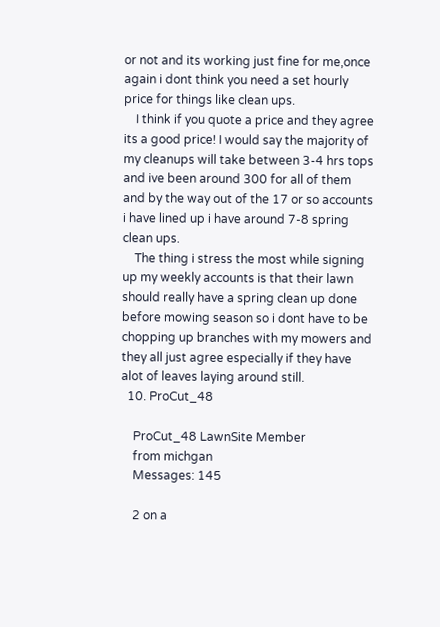or not and its working just fine for me,once again i dont think you need a set hourly price for things like clean ups.
    I think if you quote a price and they agree its a good price! I would say the majority of my cleanups will take between 3-4 hrs tops and ive been around 300 for all of them and by the way out of the 17 or so accounts i have lined up i have around 7-8 spring clean ups.
    The thing i stress the most while signing up my weekly accounts is that their lawn should really have a spring clean up done before mowing season so i dont have to be chopping up branches with my mowers and they all just agree especially if they have alot of leaves laying around still.
  10. ProCut_48

    ProCut_48 LawnSite Member
    from michgan
    Messages: 145

    2 on a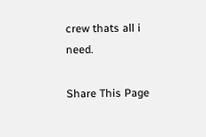crew thats all i need.

Share This Page